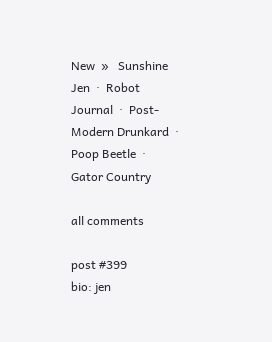New  »   Sunshine Jen  ·  Robot Journal  ·  Post-Modern Drunkard  ·  Poop Beetle  ·  Gator Country

all comments

post #399
bio: jen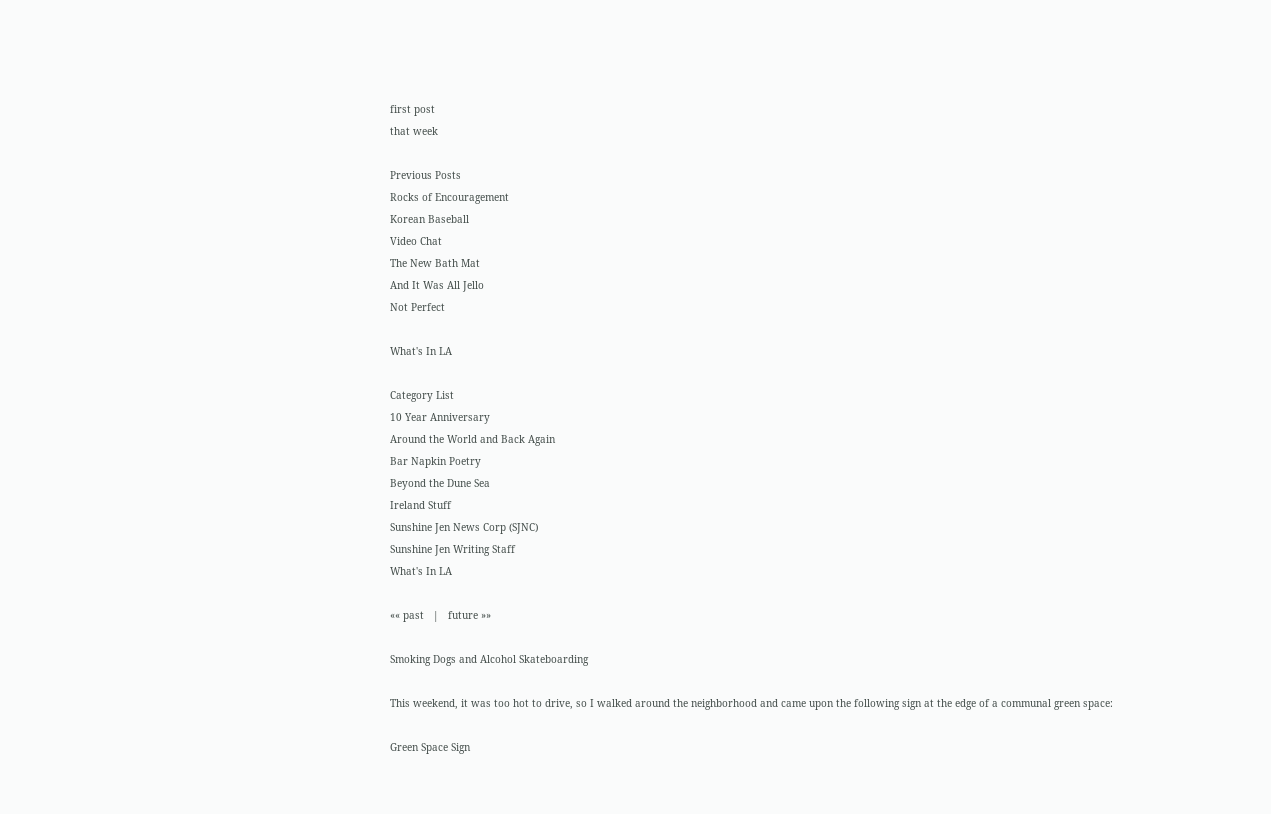first post
that week

Previous Posts
Rocks of Encouragement
Korean Baseball
Video Chat
The New Bath Mat
And It Was All Jello
Not Perfect

What's In LA

Category List
10 Year Anniversary
Around the World and Back Again
Bar Napkin Poetry
Beyond the Dune Sea
Ireland Stuff
Sunshine Jen News Corp (SJNC)
Sunshine Jen Writing Staff
What's In LA

«« past   |   future »»

Smoking Dogs and Alcohol Skateboarding

This weekend, it was too hot to drive, so I walked around the neighborhood and came upon the following sign at the edge of a communal green space:

Green Space Sign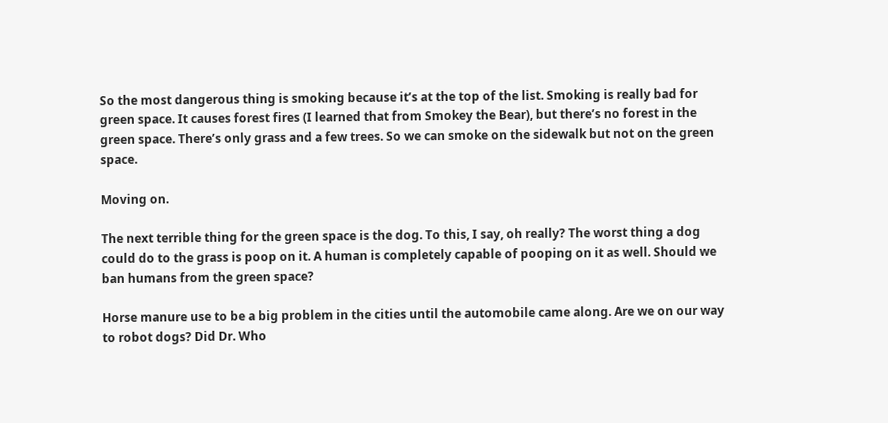So the most dangerous thing is smoking because it’s at the top of the list. Smoking is really bad for green space. It causes forest fires (I learned that from Smokey the Bear), but there’s no forest in the green space. There’s only grass and a few trees. So we can smoke on the sidewalk but not on the green space.

Moving on.

The next terrible thing for the green space is the dog. To this, I say, oh really? The worst thing a dog could do to the grass is poop on it. A human is completely capable of pooping on it as well. Should we ban humans from the green space?

Horse manure use to be a big problem in the cities until the automobile came along. Are we on our way to robot dogs? Did Dr. Who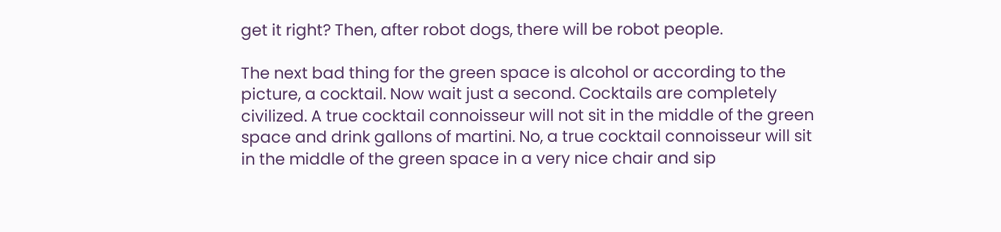get it right? Then, after robot dogs, there will be robot people.

The next bad thing for the green space is alcohol or according to the picture, a cocktail. Now wait just a second. Cocktails are completely civilized. A true cocktail connoisseur will not sit in the middle of the green space and drink gallons of martini. No, a true cocktail connoisseur will sit in the middle of the green space in a very nice chair and sip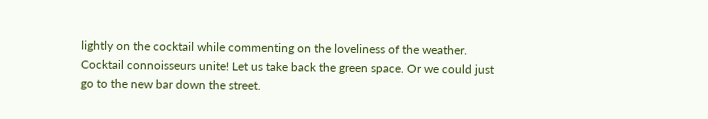lightly on the cocktail while commenting on the loveliness of the weather. Cocktail connoisseurs unite! Let us take back the green space. Or we could just go to the new bar down the street.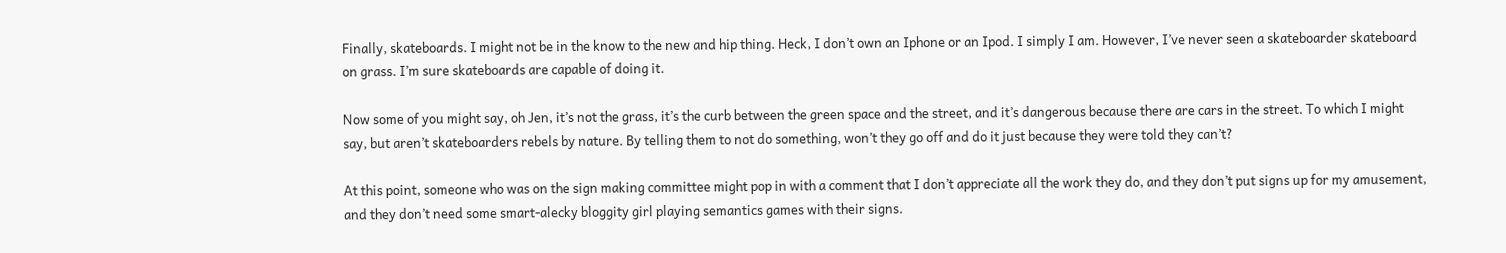Finally, skateboards. I might not be in the know to the new and hip thing. Heck, I don’t own an Iphone or an Ipod. I simply I am. However, I’ve never seen a skateboarder skateboard on grass. I’m sure skateboards are capable of doing it.

Now some of you might say, oh Jen, it’s not the grass, it’s the curb between the green space and the street, and it’s dangerous because there are cars in the street. To which I might say, but aren’t skateboarders rebels by nature. By telling them to not do something, won’t they go off and do it just because they were told they can’t?

At this point, someone who was on the sign making committee might pop in with a comment that I don’t appreciate all the work they do, and they don’t put signs up for my amusement, and they don’t need some smart-alecky bloggity girl playing semantics games with their signs.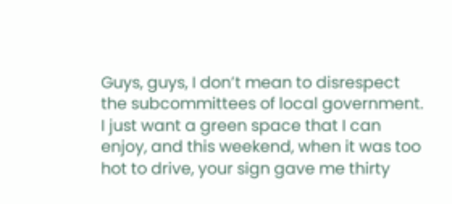Guys, guys, I don’t mean to disrespect the subcommittees of local government. I just want a green space that I can enjoy, and this weekend, when it was too hot to drive, your sign gave me thirty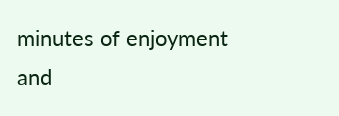minutes of enjoyment and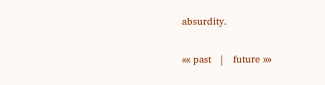absurdity.

«« past   |   future »»